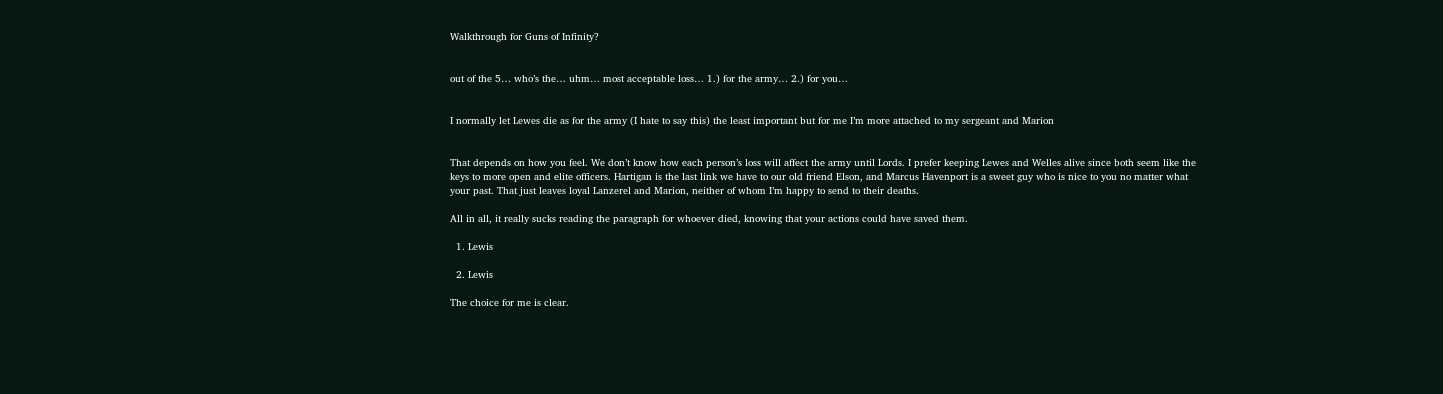Walkthrough for Guns of Infinity?


out of the 5… who’s the… uhm… most acceptable loss… 1.) for the army… 2.) for you…


I normally let Lewes die as for the army (I hate to say this) the least important but for me I’m more attached to my sergeant and Marion


That depends on how you feel. We don’t know how each person’s loss will affect the army until Lords. I prefer keeping Lewes and Welles alive since both seem like the keys to more open and elite officers. Hartigan is the last link we have to our old friend Elson, and Marcus Havenport is a sweet guy who is nice to you no matter what your past. That just leaves loyal Lanzerel and Marion, neither of whom I’m happy to send to their deaths.

All in all, it really sucks reading the paragraph for whoever died, knowing that your actions could have saved them.

  1. Lewis

  2. Lewis

The choice for me is clear.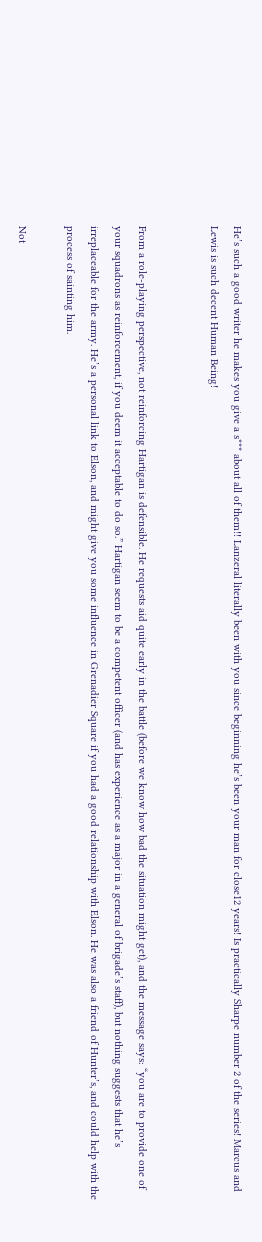He’s such a good writer he makes you give a s*** about all of them!! Lanzeral literally been with you since beginning he’s been your man for close12 years! Is practically Sharpe number 2 of the series! Marcus and Lewis is such decent Human Being!


From a role-playing perspective, not reinforcing Hartigan is defensible. He requests aid quite early in the battle (before we know how bad the situation might get), and the message says: “you are to provide one of your squadrons as reinforcement, if you deem it acceptable to do so.” Hartigan seem to be a competent officer (and has experience as a major in a general of brigade’s staff), but nothing suggests that he’s irreplaceable for the army. He’s a personal link to Elson, and might give you some influence in Grenadier Square if you had a good relationship with Elson. He was also a friend of Hunter’s, and could help with the process of sainting him.

Not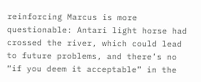reinforcing Marcus is more questionable: Antari light horse had crossed the river, which could lead to future problems, and there’s no “if you deem it acceptable” in the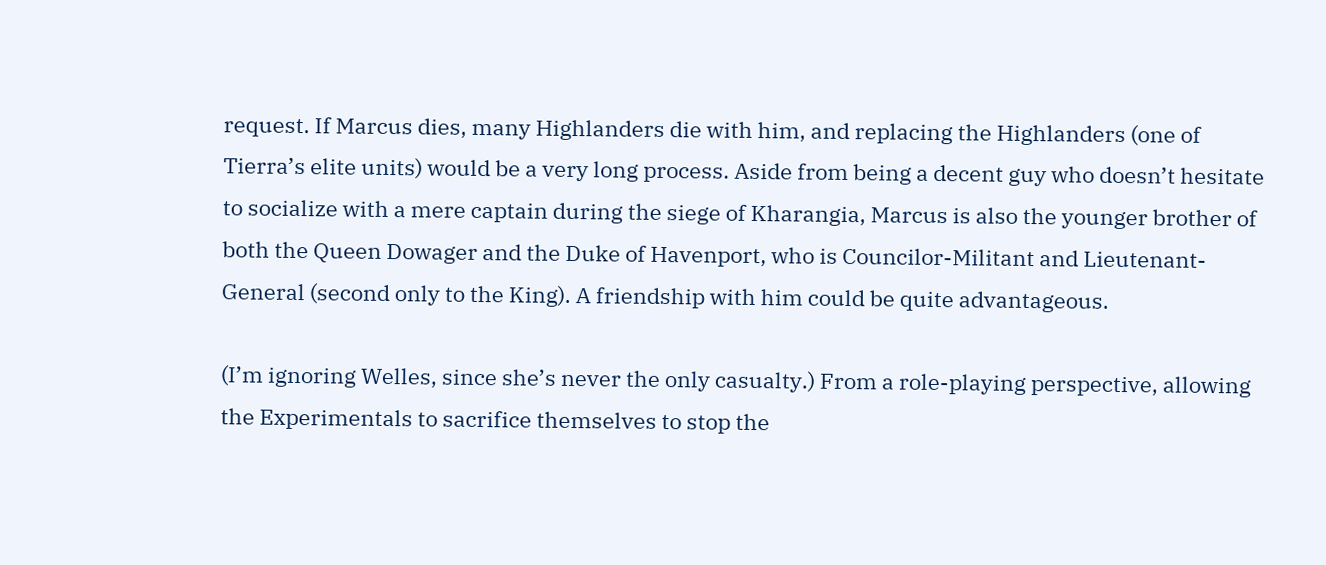request. If Marcus dies, many Highlanders die with him, and replacing the Highlanders (one of Tierra’s elite units) would be a very long process. Aside from being a decent guy who doesn’t hesitate to socialize with a mere captain during the siege of Kharangia, Marcus is also the younger brother of both the Queen Dowager and the Duke of Havenport, who is Councilor-Militant and Lieutenant-General (second only to the King). A friendship with him could be quite advantageous.

(I’m ignoring Welles, since she’s never the only casualty.) From a role-playing perspective, allowing the Experimentals to sacrifice themselves to stop the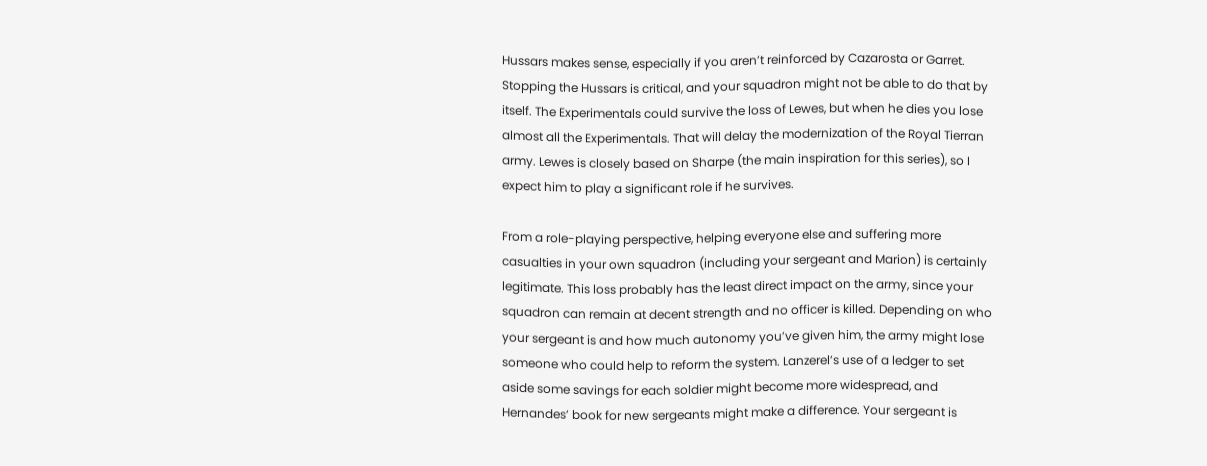Hussars makes sense, especially if you aren’t reinforced by Cazarosta or Garret. Stopping the Hussars is critical, and your squadron might not be able to do that by itself. The Experimentals could survive the loss of Lewes, but when he dies you lose almost all the Experimentals. That will delay the modernization of the Royal Tierran army. Lewes is closely based on Sharpe (the main inspiration for this series), so I expect him to play a significant role if he survives.

From a role-playing perspective, helping everyone else and suffering more casualties in your own squadron (including your sergeant and Marion) is certainly legitimate. This loss probably has the least direct impact on the army, since your squadron can remain at decent strength and no officer is killed. Depending on who your sergeant is and how much autonomy you’ve given him, the army might lose someone who could help to reform the system. Lanzerel’s use of a ledger to set aside some savings for each soldier might become more widespread, and Hernandes’ book for new sergeants might make a difference. Your sergeant is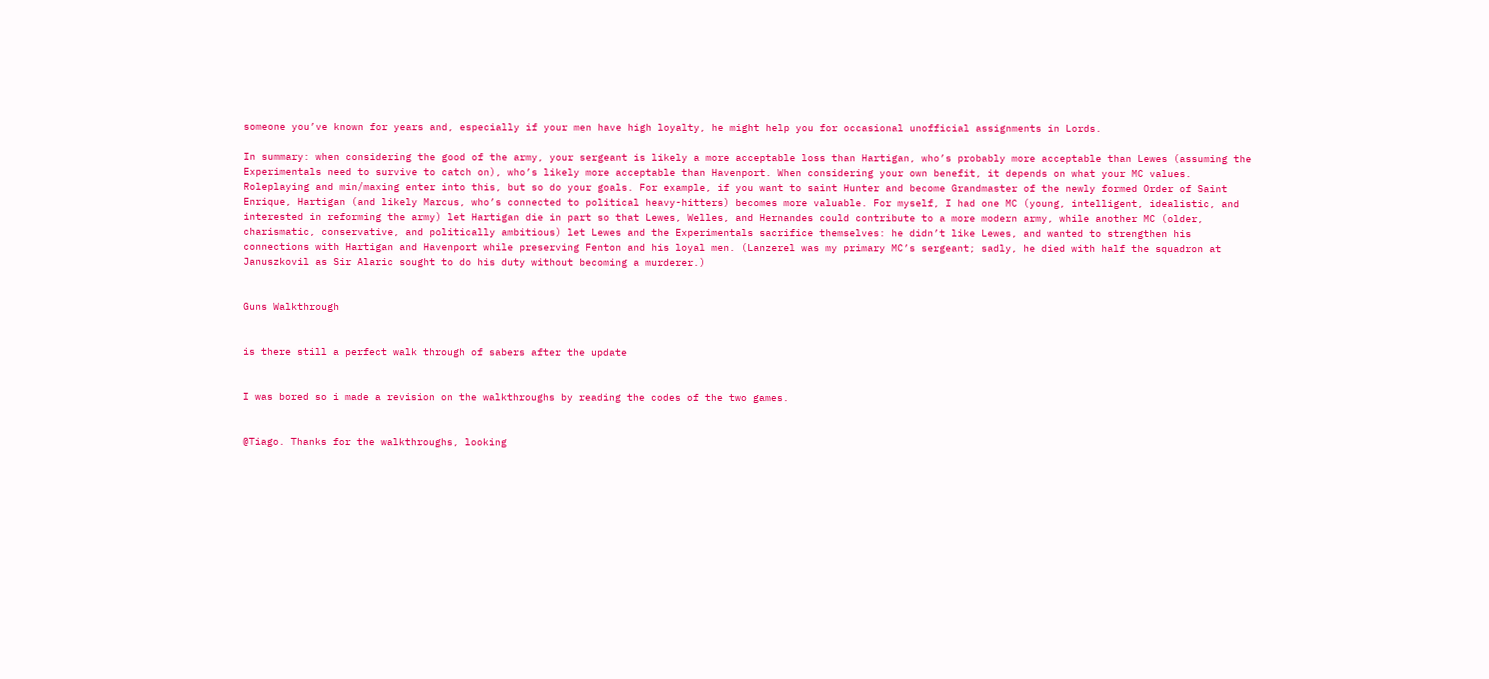someone you’ve known for years and, especially if your men have high loyalty, he might help you for occasional unofficial assignments in Lords.

In summary: when considering the good of the army, your sergeant is likely a more acceptable loss than Hartigan, who’s probably more acceptable than Lewes (assuming the Experimentals need to survive to catch on), who’s likely more acceptable than Havenport. When considering your own benefit, it depends on what your MC values. Roleplaying and min/maxing enter into this, but so do your goals. For example, if you want to saint Hunter and become Grandmaster of the newly formed Order of Saint Enrique, Hartigan (and likely Marcus, who’s connected to political heavy-hitters) becomes more valuable. For myself, I had one MC (young, intelligent, idealistic, and interested in reforming the army) let Hartigan die in part so that Lewes, Welles, and Hernandes could contribute to a more modern army, while another MC (older, charismatic, conservative, and politically ambitious) let Lewes and the Experimentals sacrifice themselves: he didn’t like Lewes, and wanted to strengthen his connections with Hartigan and Havenport while preserving Fenton and his loyal men. (Lanzerel was my primary MC’s sergeant; sadly, he died with half the squadron at Januszkovil as Sir Alaric sought to do his duty without becoming a murderer.)


Guns Walkthrough


is there still a perfect walk through of sabers after the update


I was bored so i made a revision on the walkthroughs by reading the codes of the two games.


@Tiago. Thanks for the walkthroughs, looking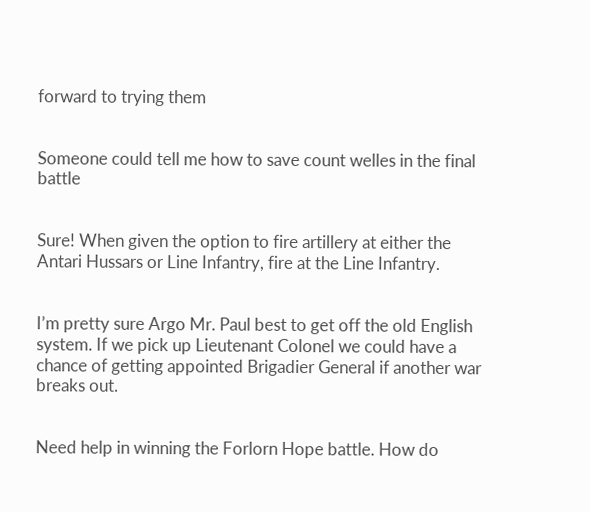forward to trying them


Someone could tell me how to save count welles in the final battle


Sure! When given the option to fire artillery at either the Antari Hussars or Line Infantry, fire at the Line Infantry.


I’m pretty sure Argo Mr. Paul best to get off the old English system. If we pick up Lieutenant Colonel we could have a chance of getting appointed Brigadier General if another war breaks out.


Need help in winning the Forlorn Hope battle. How do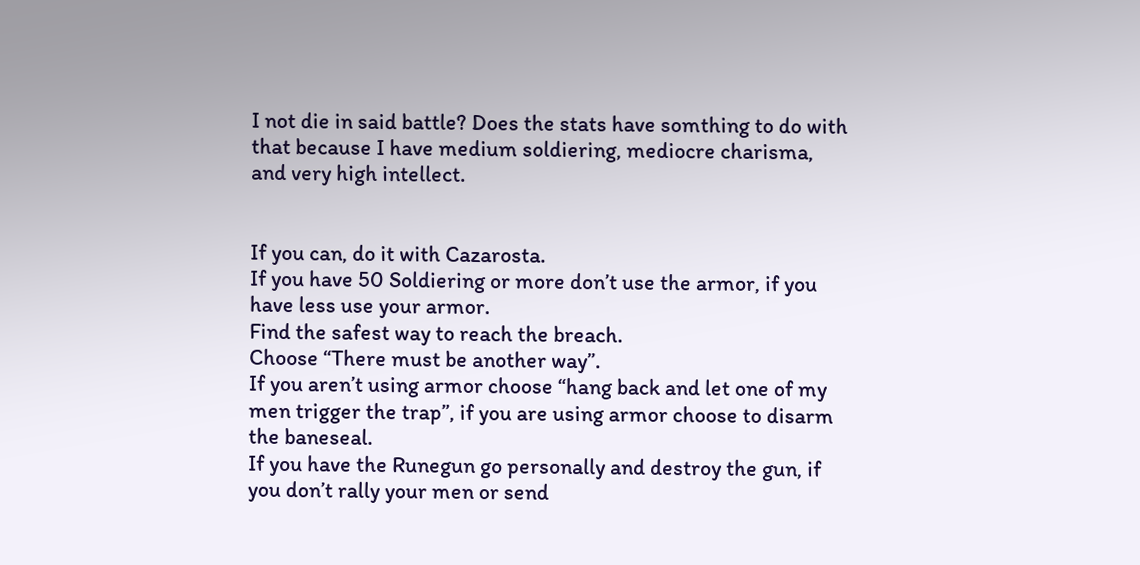I not die in said battle? Does the stats have somthing to do with that because I have medium soldiering, mediocre charisma, and very high intellect.


If you can, do it with Cazarosta.
If you have 50 Soldiering or more don’t use the armor, if you have less use your armor.
Find the safest way to reach the breach.
Choose “There must be another way”.
If you aren’t using armor choose “hang back and let one of my men trigger the trap”, if you are using armor choose to disarm the baneseal.
If you have the Runegun go personally and destroy the gun, if you don’t rally your men or send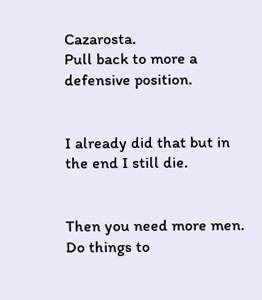Cazarosta.
Pull back to more a defensive position.


I already did that but in the end I still die.


Then you need more men. Do things to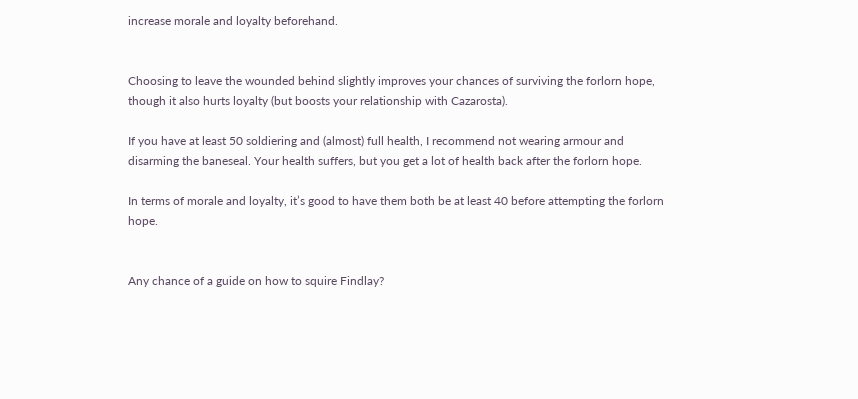increase morale and loyalty beforehand.


Choosing to leave the wounded behind slightly improves your chances of surviving the forlorn hope, though it also hurts loyalty (but boosts your relationship with Cazarosta).

If you have at least 50 soldiering and (almost) full health, I recommend not wearing armour and disarming the baneseal. Your health suffers, but you get a lot of health back after the forlorn hope.

In terms of morale and loyalty, it’s good to have them both be at least 40 before attempting the forlorn hope.


Any chance of a guide on how to squire Findlay?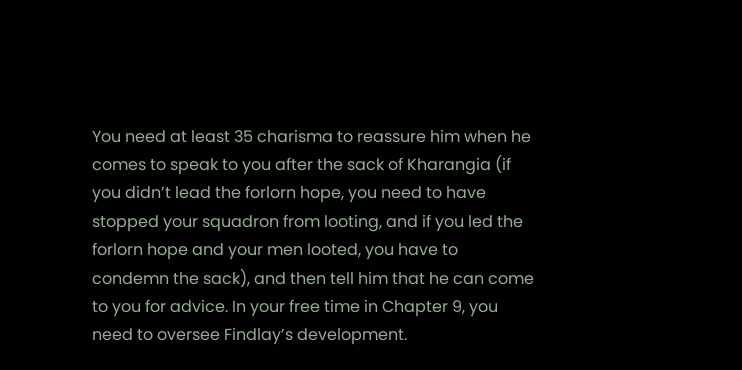You need at least 35 charisma to reassure him when he comes to speak to you after the sack of Kharangia (if you didn’t lead the forlorn hope, you need to have stopped your squadron from looting, and if you led the forlorn hope and your men looted, you have to condemn the sack), and then tell him that he can come to you for advice. In your free time in Chapter 9, you need to oversee Findlay’s development.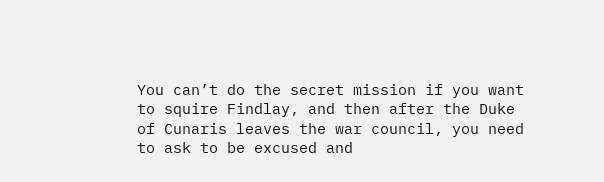You can’t do the secret mission if you want to squire Findlay, and then after the Duke of Cunaris leaves the war council, you need to ask to be excused and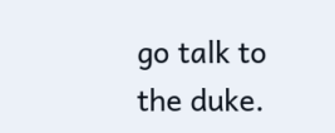go talk to the duke.